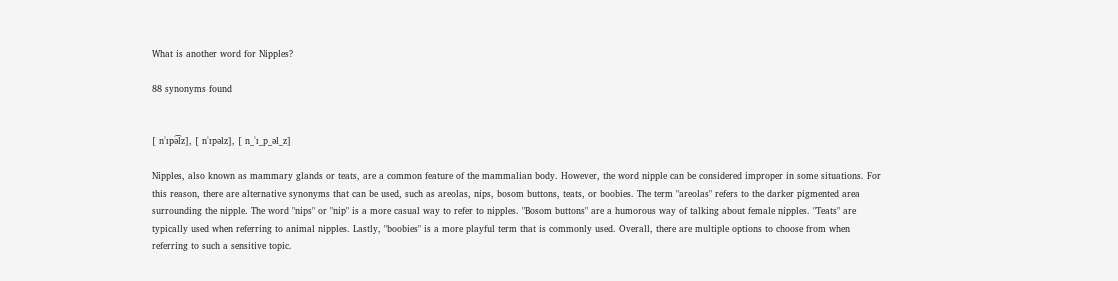What is another word for Nipples?

88 synonyms found


[ nˈɪpə͡lz], [ nˈɪpəlz], [ n_ˈɪ_p_əl_z]

Nipples, also known as mammary glands or teats, are a common feature of the mammalian body. However, the word nipple can be considered improper in some situations. For this reason, there are alternative synonyms that can be used, such as areolas, nips, bosom buttons, teats, or boobies. The term "areolas" refers to the darker pigmented area surrounding the nipple. The word "nips" or "nip" is a more casual way to refer to nipples. "Bosom buttons" are a humorous way of talking about female nipples. "Teats" are typically used when referring to animal nipples. Lastly, "boobies" is a more playful term that is commonly used. Overall, there are multiple options to choose from when referring to such a sensitive topic.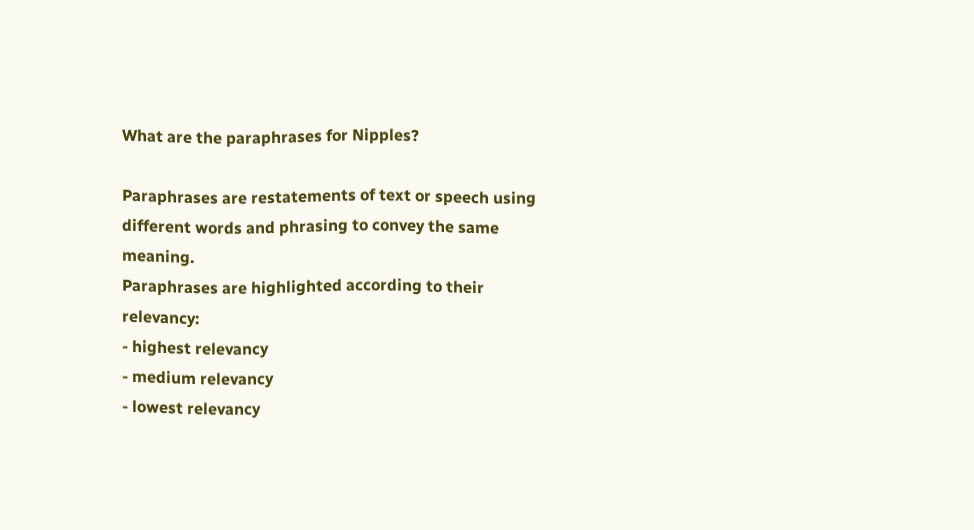What are the paraphrases for Nipples?

Paraphrases are restatements of text or speech using different words and phrasing to convey the same meaning.
Paraphrases are highlighted according to their relevancy:
- highest relevancy
- medium relevancy
- lowest relevancy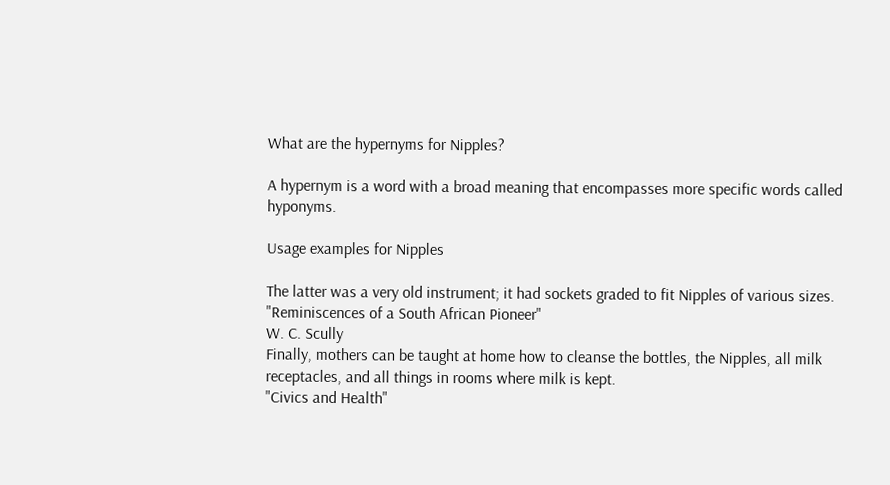What are the hypernyms for Nipples?

A hypernym is a word with a broad meaning that encompasses more specific words called hyponyms.

Usage examples for Nipples

The latter was a very old instrument; it had sockets graded to fit Nipples of various sizes.
"Reminiscences of a South African Pioneer"
W. C. Scully
Finally, mothers can be taught at home how to cleanse the bottles, the Nipples, all milk receptacles, and all things in rooms where milk is kept.
"Civics and Health"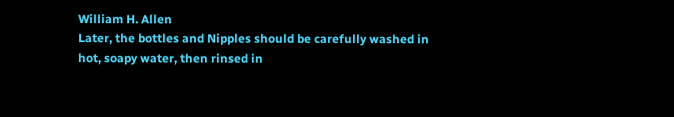William H. Allen
Later, the bottles and Nipples should be carefully washed in hot, soapy water, then rinsed in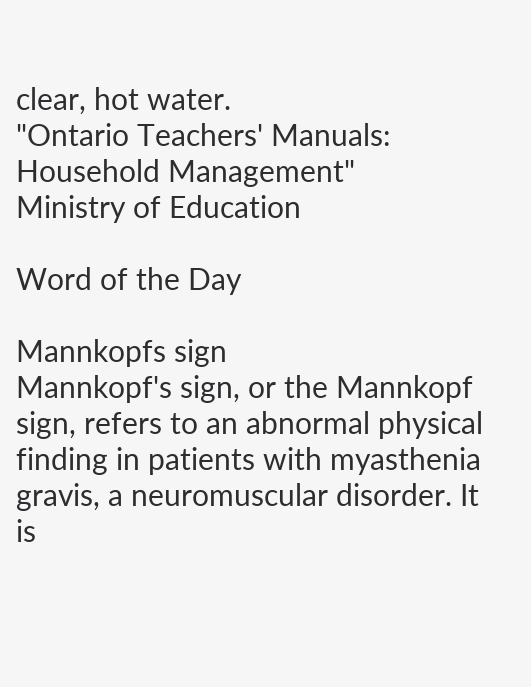clear, hot water.
"Ontario Teachers' Manuals: Household Management"
Ministry of Education

Word of the Day

Mannkopfs sign
Mannkopf's sign, or the Mannkopf sign, refers to an abnormal physical finding in patients with myasthenia gravis, a neuromuscular disorder. It is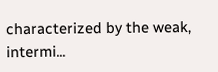characterized by the weak, intermi...